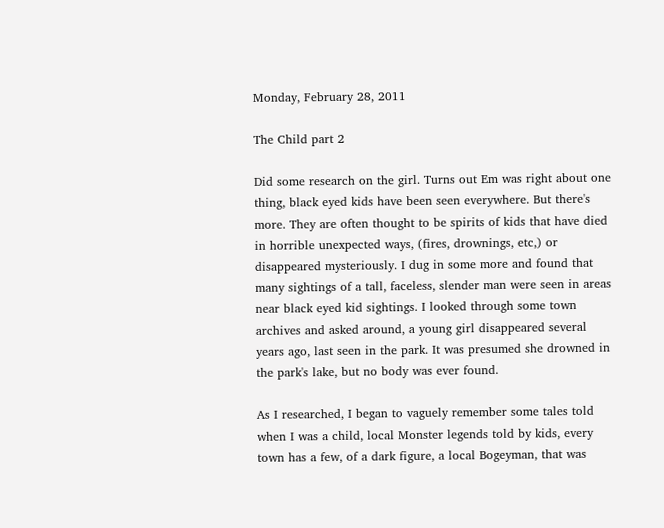Monday, February 28, 2011

The Child part 2

Did some research on the girl. Turns out Em was right about one thing, black eyed kids have been seen everywhere. But there's more. They are often thought to be spirits of kids that have died in horrible unexpected ways, (fires, drownings, etc,) or disappeared mysteriously. I dug in some more and found that many sightings of a tall, faceless, slender man were seen in areas near black eyed kid sightings. I looked through some town archives and asked around, a young girl disappeared several years ago, last seen in the park. It was presumed she drowned in the park's lake, but no body was ever found.

As I researched, I began to vaguely remember some tales told when I was a child, local Monster legends told by kids, every town has a few, of a dark figure, a local Bogeyman, that was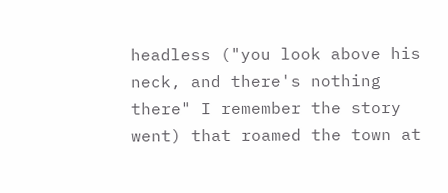headless ("you look above his neck, and there's nothing there" I remember the story went) that roamed the town at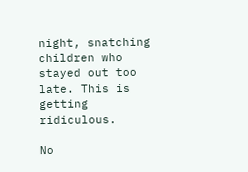night, snatching children who stayed out too late. This is getting ridiculous.

No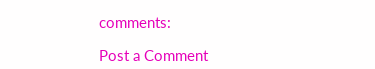comments:

Post a Comment